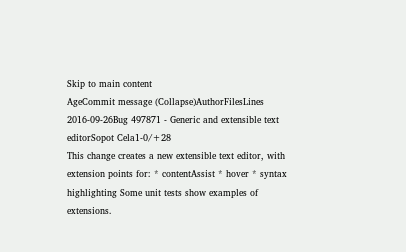Skip to main content
AgeCommit message (Collapse)AuthorFilesLines
2016-09-26Bug 497871 - Generic and extensible text editorSopot Cela1-0/+28
This change creates a new extensible text editor, with extension points for: * contentAssist * hover * syntax highlighting Some unit tests show examples of extensions.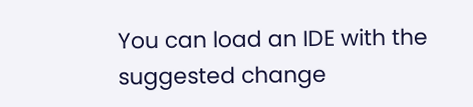You can load an IDE with the suggested change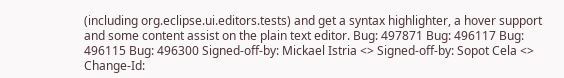(including org.eclipse.ui.editors.tests) and get a syntax highlighter, a hover support and some content assist on the plain text editor. Bug: 497871 Bug: 496117 Bug: 496115 Bug: 496300 Signed-off-by: Mickael Istria <> Signed-off-by: Sopot Cela <> Change-Id: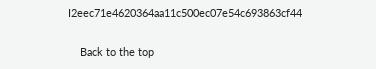I2eec71e4620364aa11c500ec07e54c693863cf44

    Back to the top